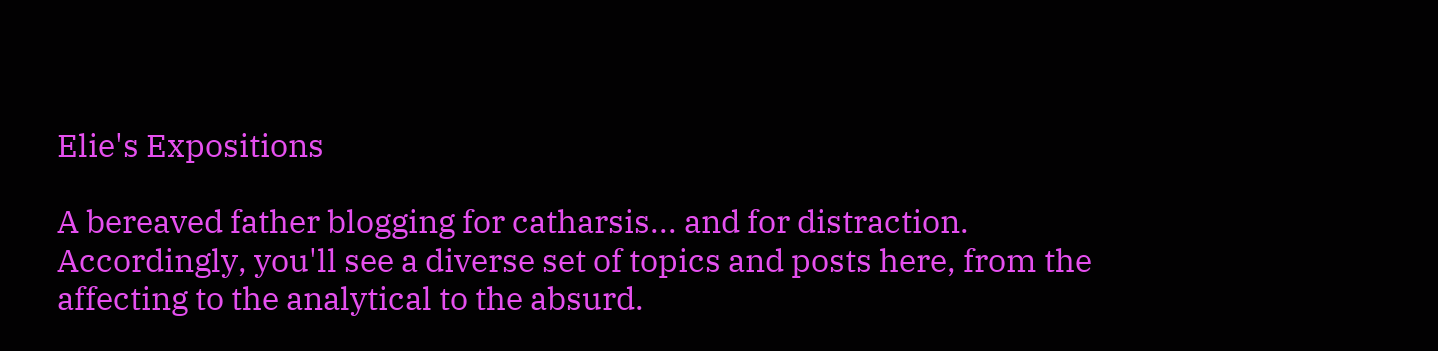Elie's Expositions

A bereaved father blogging for catharsis... and for distraction. Accordingly, you'll see a diverse set of topics and posts here, from the affecting to the analytical to the absurd.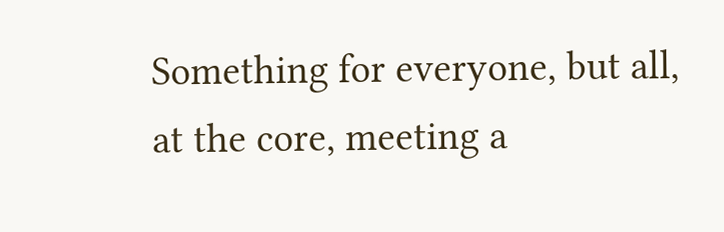Something for everyone, but all, at the core, meeting a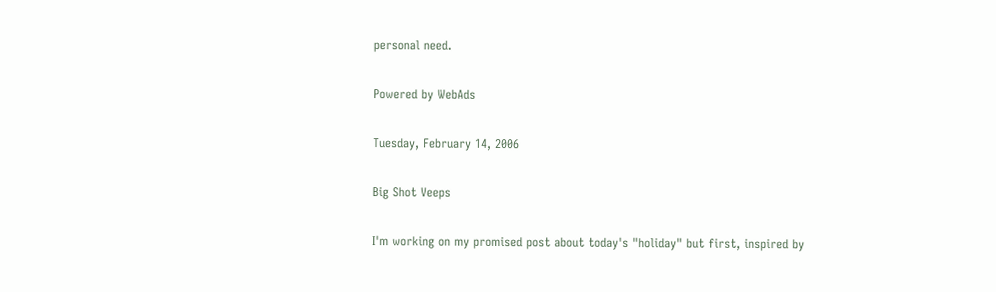personal need.

Powered by WebAds

Tuesday, February 14, 2006

Big Shot Veeps

I'm working on my promised post about today's "holiday" but first, inspired by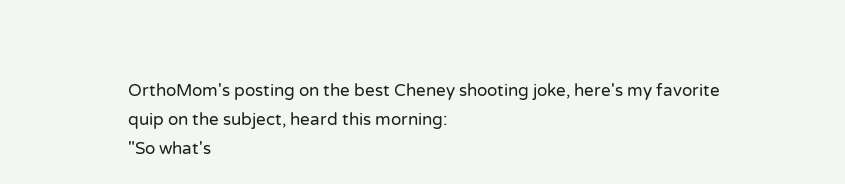OrthoMom's posting on the best Cheney shooting joke, here's my favorite quip on the subject, heard this morning:
"So what's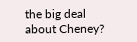the big deal about Cheney?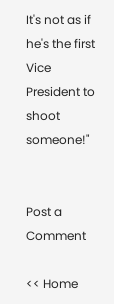It's not as if he's the first Vice President to shoot someone!"


Post a Comment

<< Home